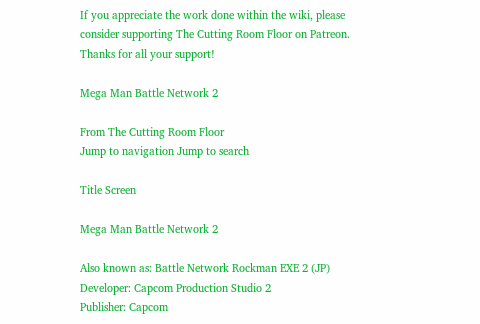If you appreciate the work done within the wiki, please consider supporting The Cutting Room Floor on Patreon. Thanks for all your support!

Mega Man Battle Network 2

From The Cutting Room Floor
Jump to navigation Jump to search

Title Screen

Mega Man Battle Network 2

Also known as: Battle Network Rockman EXE 2 (JP)
Developer: Capcom Production Studio 2
Publisher: Capcom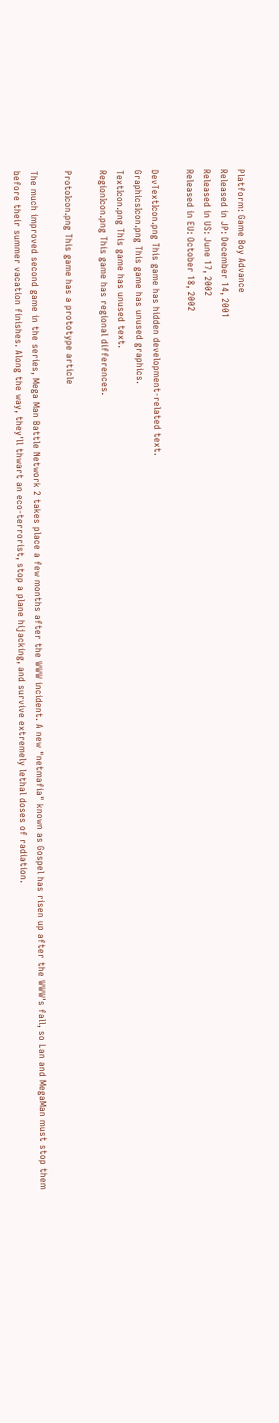Platform: Game Boy Advance
Released in JP: December 14, 2001
Released in US: June 17, 2002
Released in EU: October 18, 2002

DevTextIcon.png This game has hidden development-related text.
GraphicsIcon.png This game has unused graphics.
TextIcon.png This game has unused text.
RegionIcon.png This game has regional differences.

ProtoIcon.png This game has a prototype article

The much improved second game in the series, Mega Man Battle Network 2 takes place a few months after the WWW incident. A new "netmafia" known as Gospel has risen up after the WWW's fall, so Lan and MegaMan must stop them before their summer vacation finishes. Along the way, they'll thwart an eco-terrorist, stop a plane hijacking, and survive extremely lethal doses of radiation.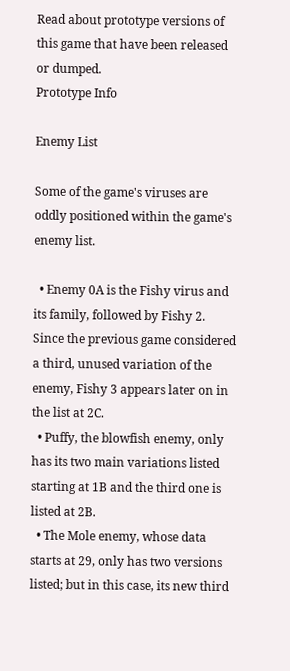Read about prototype versions of this game that have been released or dumped.
Prototype Info

Enemy List

Some of the game's viruses are oddly positioned within the game's enemy list.

  • Enemy 0A is the Fishy virus and its family, followed by Fishy 2. Since the previous game considered a third, unused variation of the enemy, Fishy 3 appears later on in the list at 2C.
  • Puffy, the blowfish enemy, only has its two main variations listed starting at 1B and the third one is listed at 2B.
  • The Mole enemy, whose data starts at 29, only has two versions listed; but in this case, its new third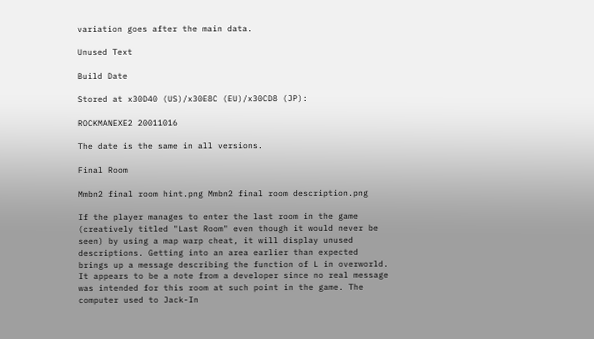variation goes after the main data.

Unused Text

Build Date

Stored at x30D40 (US)/x30E8C (EU)/x30CD8 (JP):

ROCKMANEXE2 20011016

The date is the same in all versions.

Final Room

Mmbn2 final room hint.png Mmbn2 final room description.png

If the player manages to enter the last room in the game (creatively titled "Last Room" even though it would never be seen) by using a map warp cheat, it will display unused descriptions. Getting into an area earlier than expected brings up a message describing the function of L in overworld. It appears to be a note from a developer since no real message was intended for this room at such point in the game. The computer used to Jack-In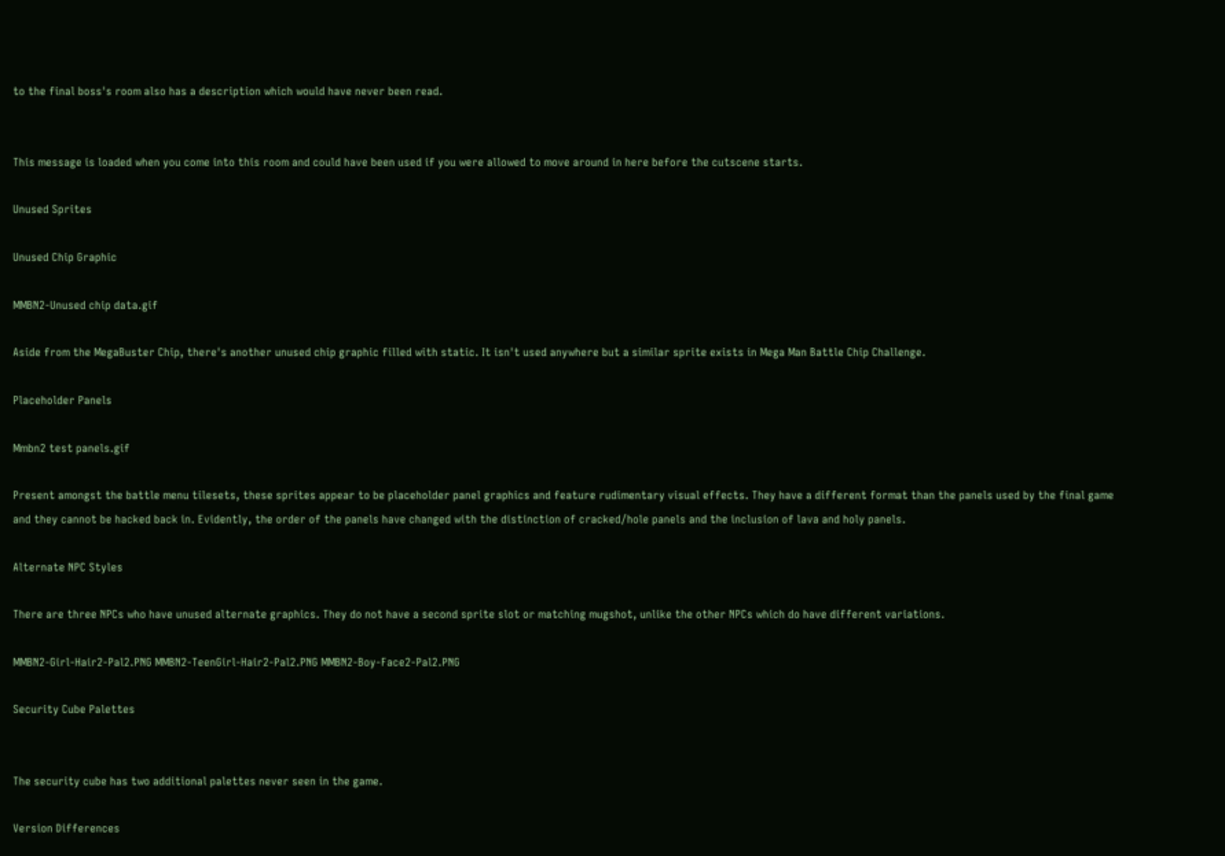to the final boss's room also has a description which would have never been read.


This message is loaded when you come into this room and could have been used if you were allowed to move around in here before the cutscene starts.

Unused Sprites

Unused Chip Graphic

MMBN2-Unused chip data.gif

Aside from the MegaBuster Chip, there's another unused chip graphic filled with static. It isn't used anywhere but a similar sprite exists in Mega Man Battle Chip Challenge.

Placeholder Panels

Mmbn2 test panels.gif

Present amongst the battle menu tilesets, these sprites appear to be placeholder panel graphics and feature rudimentary visual effects. They have a different format than the panels used by the final game and they cannot be hacked back in. Evidently, the order of the panels have changed with the distinction of cracked/hole panels and the inclusion of lava and holy panels.

Alternate NPC Styles

There are three NPCs who have unused alternate graphics. They do not have a second sprite slot or matching mugshot, unlike the other NPCs which do have different variations.

MMBN2-Girl-Hair2-Pal2.PNG MMBN2-TeenGirl-Hair2-Pal2.PNG MMBN2-Boy-Face2-Pal2.PNG

Security Cube Palettes


The security cube has two additional palettes never seen in the game.

Version Differences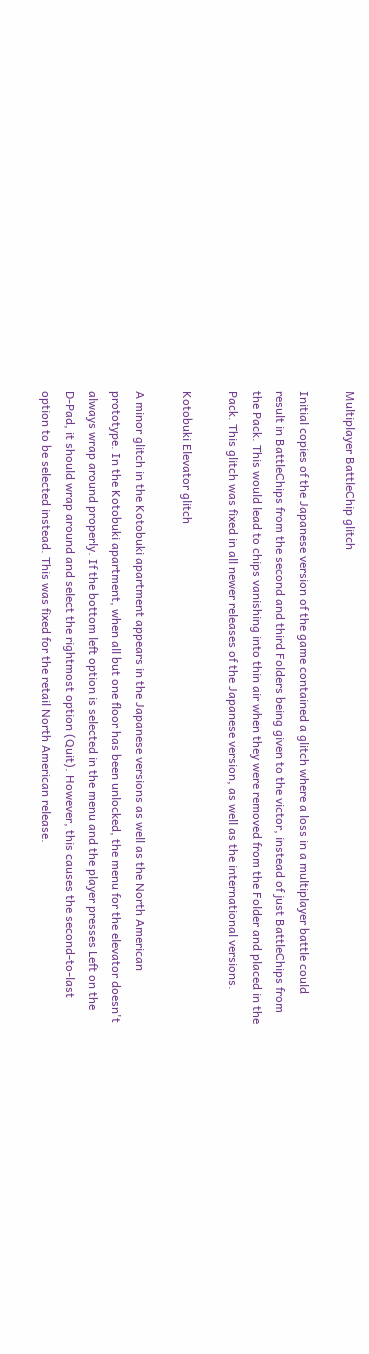Multiplayer BattleChip glitch

Initial copies of the Japanese version of the game contained a glitch where a loss in a multiplayer battle could result in BattleChips from the second and third Folders being given to the victor, instead of just BattleChips from the Pack. This would lead to chips vanishing into thin air when they were removed from the Folder and placed in the Pack. This glitch was fixed in all newer releases of the Japanese version, as well as the international versions.

Kotobuki Elevator glitch

A minor glitch in the Kotobuki apartment appears in the Japanese versions as well as the North American prototype. In the Kotobuki apartment, when all but one floor has been unlocked, the menu for the elevator doesn't always wrap around properly. If the bottom left option is selected in the menu and the player presses Left on the D-Pad, it should wrap around and select the rightmost option (Quit). However, this causes the second-to-last option to be selected instead. This was fixed for the retail North American release.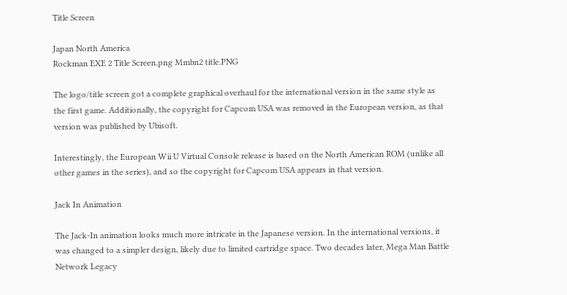Title Screen

Japan North America
Rockman EXE 2 Title Screen.png Mmbn2 title.PNG

The logo/title screen got a complete graphical overhaul for the international version in the same style as the first game. Additionally, the copyright for Capcom USA was removed in the European version, as that version was published by Ubisoft.

Interestingly, the European Wii U Virtual Console release is based on the North American ROM (unlike all other games in the series), and so the copyright for Capcom USA appears in that version.

Jack In Animation

The Jack-In animation looks much more intricate in the Japanese version. In the international versions, it was changed to a simpler design, likely due to limited cartridge space. Two decades later, Mega Man Battle Network Legacy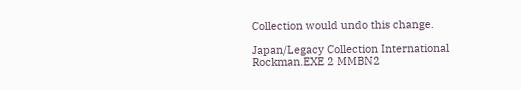Collection would undo this change.

Japan/Legacy Collection International
Rockman.EXE 2 MMBN2